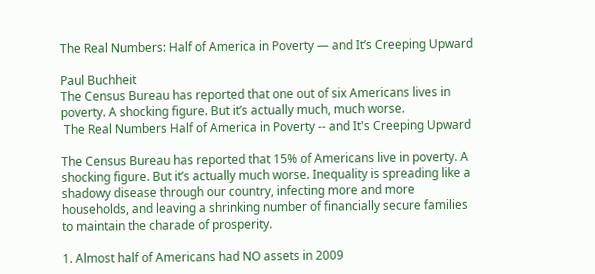The Real Numbers: Half of America in Poverty — and It’s Creeping Upward

Paul Buchheit
The Census Bureau has reported that one out of six Americans lives in poverty. A shocking figure. But it’s actually much, much worse.
 The Real Numbers Half of America in Poverty -- and It's Creeping Upward

The Census Bureau has reported that 15% of Americans live in poverty. A shocking figure. But it’s actually much worse. Inequality is spreading like a shadowy disease through our country, infecting more and more households, and leaving a shrinking number of financially secure families to maintain the charade of prosperity.

1. Almost half of Americans had NO assets in 2009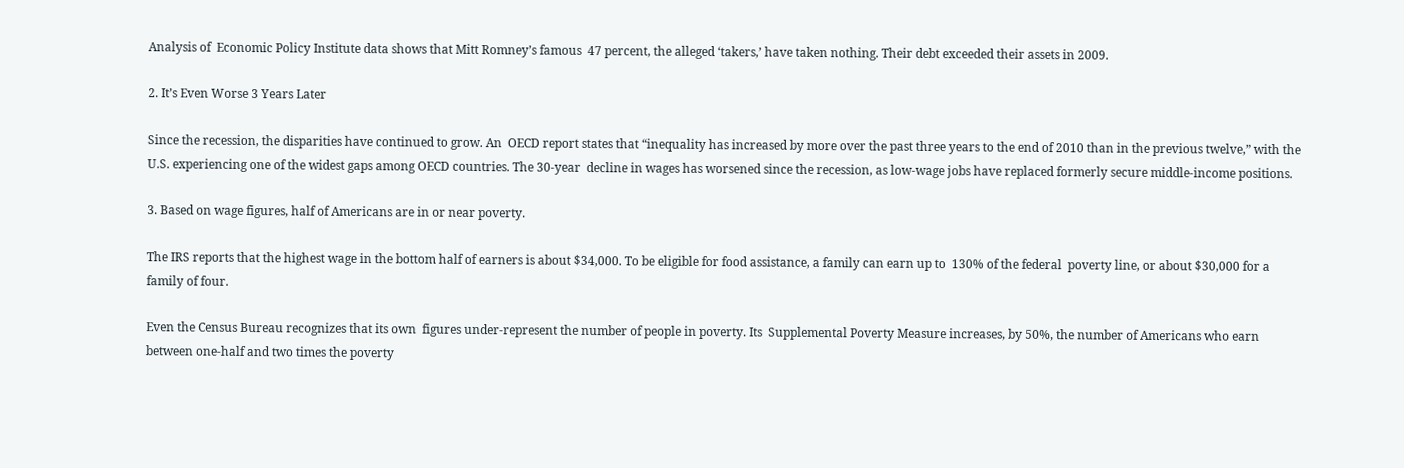Analysis of  Economic Policy Institute data shows that Mitt Romney’s famous  47 percent, the alleged ‘takers,’ have taken nothing. Their debt exceeded their assets in 2009.

2. It’s Even Worse 3 Years Later

Since the recession, the disparities have continued to grow. An  OECD report states that “inequality has increased by more over the past three years to the end of 2010 than in the previous twelve,” with the U.S. experiencing one of the widest gaps among OECD countries. The 30-year  decline in wages has worsened since the recession, as low-wage jobs have replaced formerly secure middle-income positions.

3. Based on wage figures, half of Americans are in or near poverty.

The IRS reports that the highest wage in the bottom half of earners is about $34,000. To be eligible for food assistance, a family can earn up to  130% of the federal  poverty line, or about $30,000 for a family of four.

Even the Census Bureau recognizes that its own  figures under-represent the number of people in poverty. Its  Supplemental Poverty Measure increases, by 50%, the number of Americans who earn between one-half and two times the poverty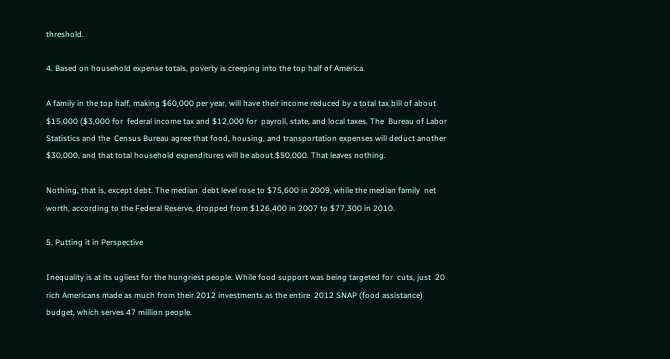threshold.

4. Based on household expense totals, poverty is creeping into the top half of America.

A family in the top half, making $60,000 per year, will have their income reduced by a total tax bill of about $15,000 ($3,000 for  federal income tax and $12,000 for  payroll, state, and local taxes. The  Bureau of Labor Statistics and the  Census Bureau agree that food, housing, and transportation expenses will deduct another $30,000, and that total household expenditures will be about $50,000. That leaves nothing.

Nothing, that is, except debt. The median  debt level rose to $75,600 in 2009, while the median family  net worth, according to the Federal Reserve, dropped from $126,400 in 2007 to $77,300 in 2010.

5. Putting it in Perspective

Inequality is at its ugliest for the hungriest people. While food support was being targeted for  cuts, just  20 rich Americans made as much from their 2012 investments as the entire  2012 SNAP (food assistance) budget, which serves 47 million people.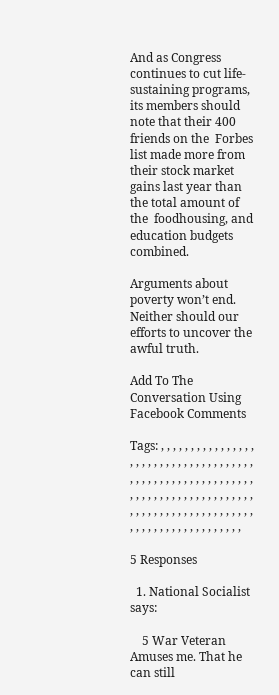And as Congress continues to cut life-sustaining programs, its members should note that their 400 friends on the  Forbes list made more from their stock market gains last year than the total amount of the  foodhousing, and  education budgets combined.

Arguments about poverty won’t end. Neither should our efforts to uncover the awful truth.

Add To The Conversation Using Facebook Comments

Tags: , , , , , , , , , , , , , , , , , , , , , , , , , , , , , , , , , , , , , , , , , , , , , , , , , , , , , , , , , , , , , , , , , , , , , , , , , , , , , , , , , , , , , , , , , , , , , , , , , , , , , , , , , , , , , , , , , , , , , , ,

5 Responses

  1. National Socialist says:

    5 War Veteran Amuses me. That he can still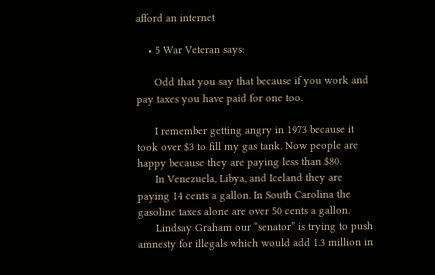afford an internet

    • 5 War Veteran says:

      Odd that you say that because if you work and pay taxes you have paid for one too.

      I remember getting angry in 1973 because it took over $3 to fill my gas tank. Now people are happy because they are paying less than $80.
      In Venezuela, Libya, and Iceland they are paying 14 cents a gallon. In South Carolina the gasoline taxes alone are over 50 cents a gallon.
      Lindsay Graham our “senator” is trying to push amnesty for illegals which would add 1.3 million in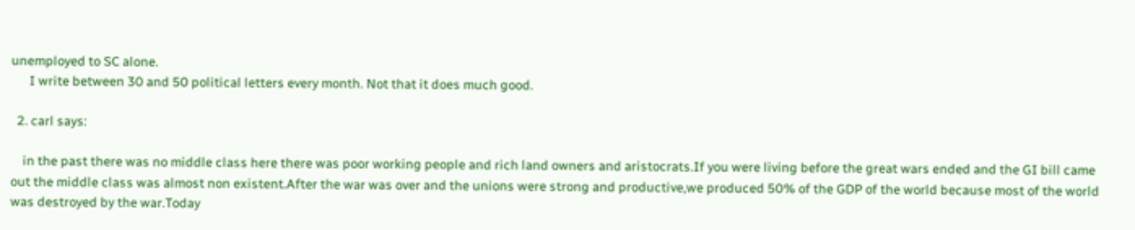unemployed to SC alone.
      I write between 30 and 50 political letters every month. Not that it does much good.

  2. carl says:

    in the past there was no middle class here there was poor working people and rich land owners and aristocrats.If you were living before the great wars ended and the GI bill came out the middle class was almost non existent.After the war was over and the unions were strong and productive,we produced 50% of the GDP of the world because most of the world was destroyed by the war.Today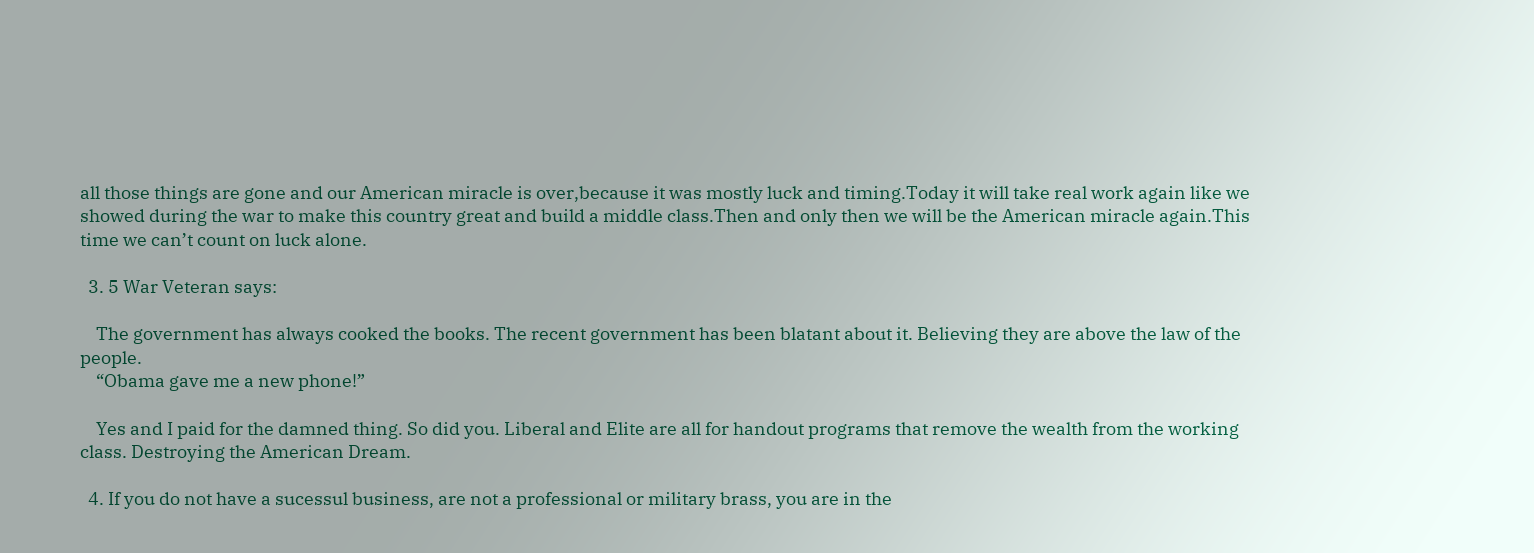all those things are gone and our American miracle is over,because it was mostly luck and timing.Today it will take real work again like we showed during the war to make this country great and build a middle class.Then and only then we will be the American miracle again.This time we can’t count on luck alone.

  3. 5 War Veteran says:

    The government has always cooked the books. The recent government has been blatant about it. Believing they are above the law of the people.
    “Obama gave me a new phone!”

    Yes and I paid for the damned thing. So did you. Liberal and Elite are all for handout programs that remove the wealth from the working class. Destroying the American Dream.

  4. If you do not have a sucessul business, are not a professional or military brass, you are in the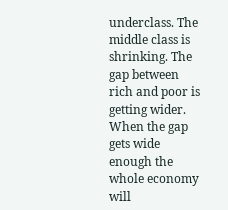underclass. The middle class is shrinking. The gap between rich and poor is getting wider. When the gap gets wide enough the whole economy will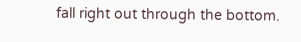fall right out through the bottom.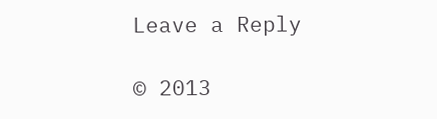Leave a Reply

© 2013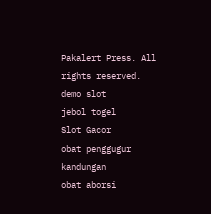Pakalert Press. All rights reserved.
demo slot
jebol togel
Slot Gacor
obat penggugur kandungan
obat aborsi